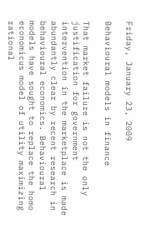Friday, January 23, 2009

Behavioural models in finance

That market failure is not the only justification for government intervention in the marketplace is made abundantly clear by recent research in behavioural economics. Behavioural models have sought to replace the homo economicus model of utility maximizing rational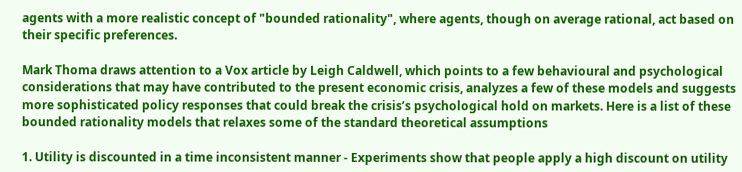agents with a more realistic concept of "bounded rationality", where agents, though on average rational, act based on their specific preferences.

Mark Thoma draws attention to a Vox article by Leigh Caldwell, which points to a few behavioural and psychological considerations that may have contributed to the present economic crisis, analyzes a few of these models and suggests more sophisticated policy responses that could break the crisis’s psychological hold on markets. Here is a list of these bounded rationality models that relaxes some of the standard theoretical assumptions

1. Utility is discounted in a time inconsistent manner - Experiments show that people apply a high discount on utility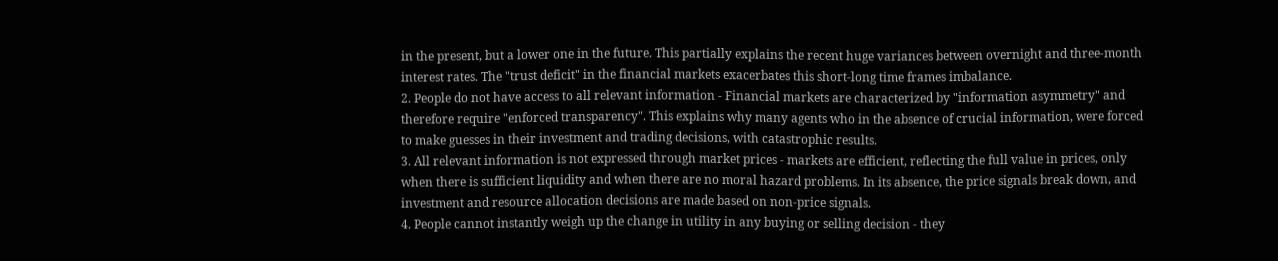in the present, but a lower one in the future. This partially explains the recent huge variances between overnight and three-month interest rates. The "trust deficit" in the financial markets exacerbates this short-long time frames imbalance.
2. People do not have access to all relevant information - Financial markets are characterized by "information asymmetry" and therefore require "enforced transparency". This explains why many agents who in the absence of crucial information, were forced to make guesses in their investment and trading decisions, with catastrophic results.
3. All relevant information is not expressed through market prices - markets are efficient, reflecting the full value in prices, only when there is sufficient liquidity and when there are no moral hazard problems. In its absence, the price signals break down, and investment and resource allocation decisions are made based on non-price signals.
4. People cannot instantly weigh up the change in utility in any buying or selling decision - they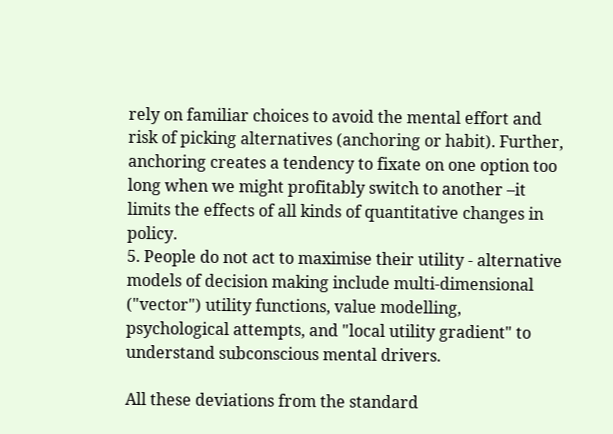rely on familiar choices to avoid the mental effort and risk of picking alternatives (anchoring or habit). Further, anchoring creates a tendency to fixate on one option too long when we might profitably switch to another –it limits the effects of all kinds of quantitative changes in policy.
5. People do not act to maximise their utility - alternative models of decision making include multi-dimensional ("vector") utility functions, value modelling, psychological attempts, and "local utility gradient" to understand subconscious mental drivers.

All these deviations from the standard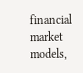financial market models,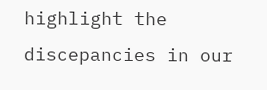highlight the discepancies in our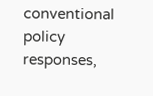conventional policy responses,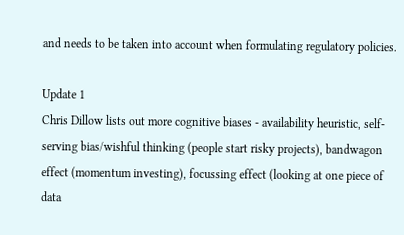and needs to be taken into account when formulating regulatory policies.

Update 1
Chris Dillow lists out more cognitive biases - availability heuristic, self-serving bias/wishful thinking (people start risky projects), bandwagon effect (momentum investing), focussing effect (looking at one piece of data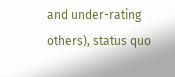and under-rating others), status quo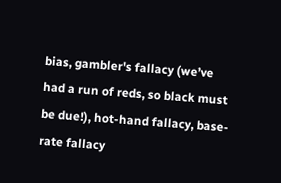bias, gambler's fallacy (we’ve had a run of reds, so black must be due!), hot-hand fallacy, base-rate fallacy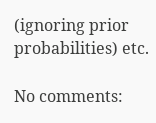(ignoring prior probabilities) etc.

No comments: